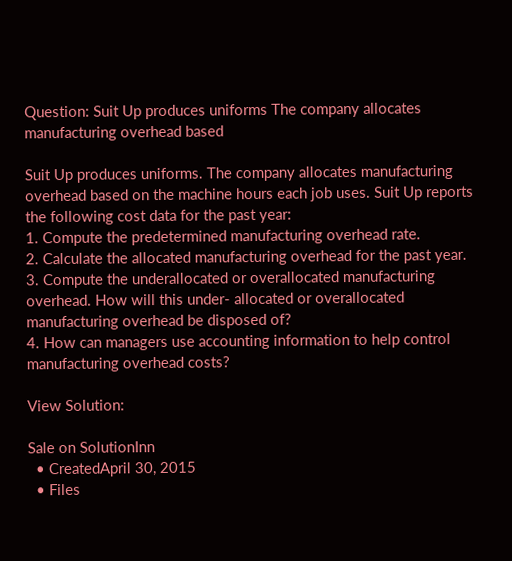Question: Suit Up produces uniforms The company allocates manufacturing overhead based

Suit Up produces uniforms. The company allocates manufacturing overhead based on the machine hours each job uses. Suit Up reports the following cost data for the past year:
1. Compute the predetermined manufacturing overhead rate.
2. Calculate the allocated manufacturing overhead for the past year.
3. Compute the underallocated or overallocated manufacturing overhead. How will this under- allocated or overallocated manufacturing overhead be disposed of?
4. How can managers use accounting information to help control manufacturing overhead costs?

View Solution:

Sale on SolutionInn
  • CreatedApril 30, 2015
  • Files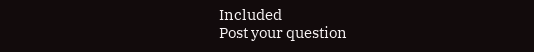Included
Post your question